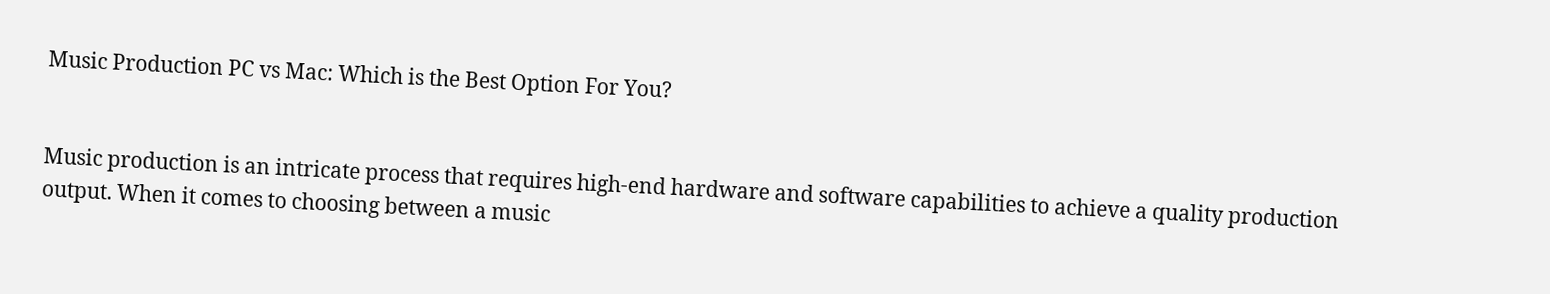Music Production PC vs Mac: Which is the Best Option For You?


Music production is an intricate process that requires high-end hardware and software capabilities to achieve a quality production output. When it comes to choosing between a music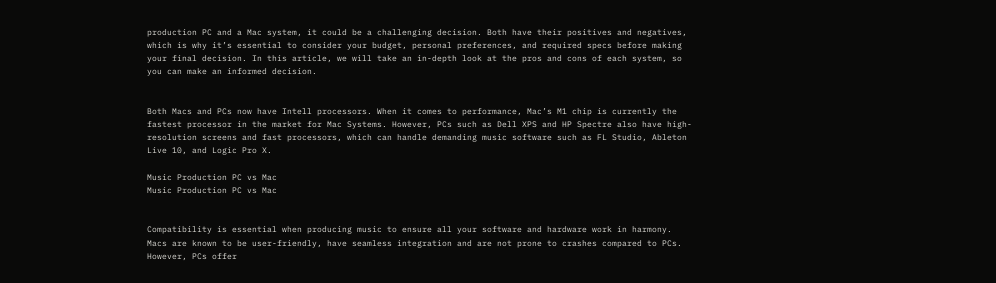production PC and a Mac system, it could be a challenging decision. Both have their positives and negatives, which is why it’s essential to consider your budget, personal preferences, and required specs before making your final decision. In this article, we will take an in-depth look at the pros and cons of each system, so you can make an informed decision.


Both Macs and PCs now have Intell processors. When it comes to performance, Mac’s M1 chip is currently the fastest processor in the market for Mac Systems. However, PCs such as Dell XPS and HP Spectre also have high-resolution screens and fast processors, which can handle demanding music software such as FL Studio, Ableton Live 10, and Logic Pro X.

Music Production PC vs Mac
Music Production PC vs Mac


Compatibility is essential when producing music to ensure all your software and hardware work in harmony. Macs are known to be user-friendly, have seamless integration and are not prone to crashes compared to PCs. However, PCs offer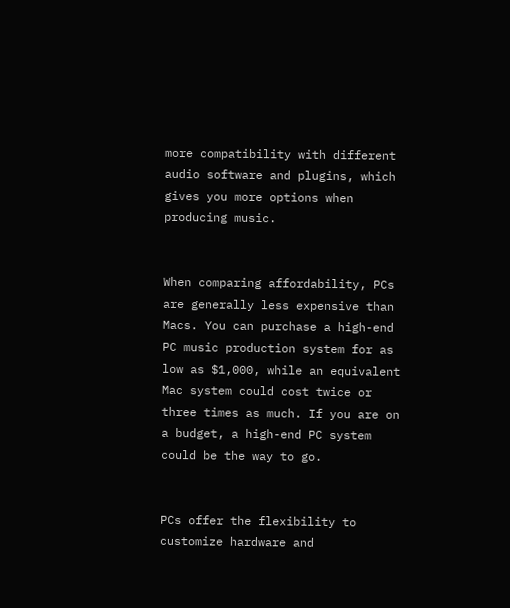more compatibility with different audio software and plugins, which gives you more options when producing music.


When comparing affordability, PCs are generally less expensive than Macs. You can purchase a high-end PC music production system for as low as $1,000, while an equivalent Mac system could cost twice or three times as much. If you are on a budget, a high-end PC system could be the way to go.


PCs offer the flexibility to customize hardware and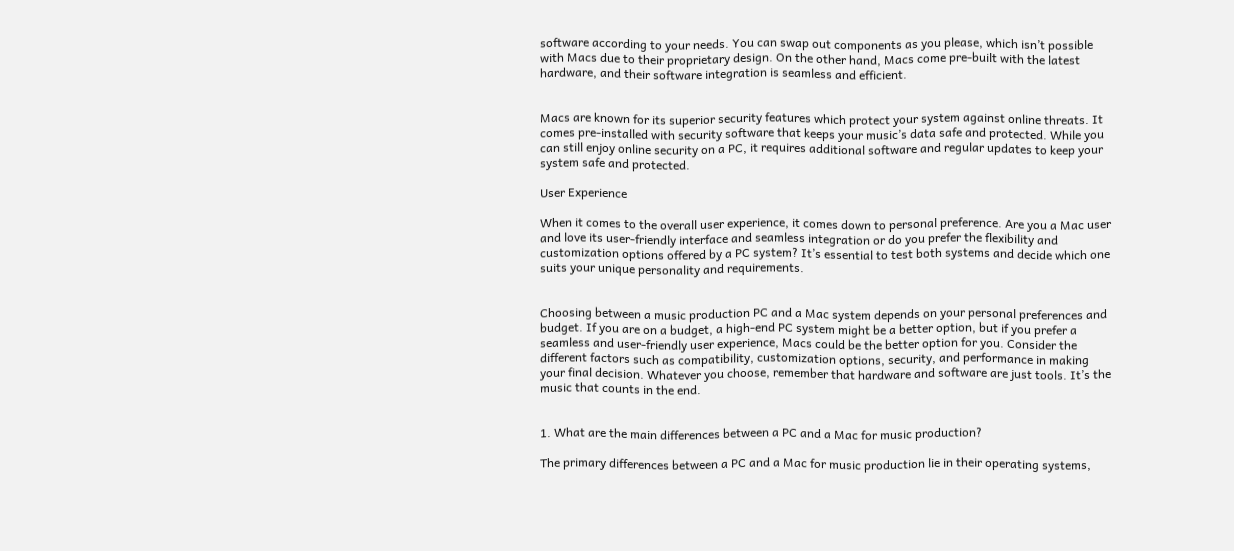software according to your needs. You can swap out components as you please, which isn’t possible with Macs due to their proprietary design. On the other hand, Macs come pre-built with the latest hardware, and their software integration is seamless and efficient.


Macs are known for its superior security features which protect your system against online threats. It comes pre-installed with security software that keeps your music’s data safe and protected. While you can still enjoy online security on a PC, it requires additional software and regular updates to keep your system safe and protected.

User Experience

When it comes to the overall user experience, it comes down to personal preference. Are you a Mac user and love its user-friendly interface and seamless integration or do you prefer the flexibility and customization options offered by a PC system? It’s essential to test both systems and decide which one suits your unique personality and requirements.


Choosing between a music production PC and a Mac system depends on your personal preferences and budget. If you are on a budget, a high-end PC system might be a better option, but if you prefer a seamless and user-friendly user experience, Macs could be the better option for you. Consider the different factors such as compatibility, customization options, security, and performance in making your final decision. Whatever you choose, remember that hardware and software are just tools. It’s the music that counts in the end.


1. What are the main differences between a PC and a Mac for music production?

The primary differences between a PC and a Mac for music production lie in their operating systems,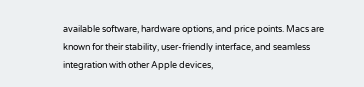available software, hardware options, and price points. Macs are known for their stability, user-friendly interface, and seamless integration with other Apple devices,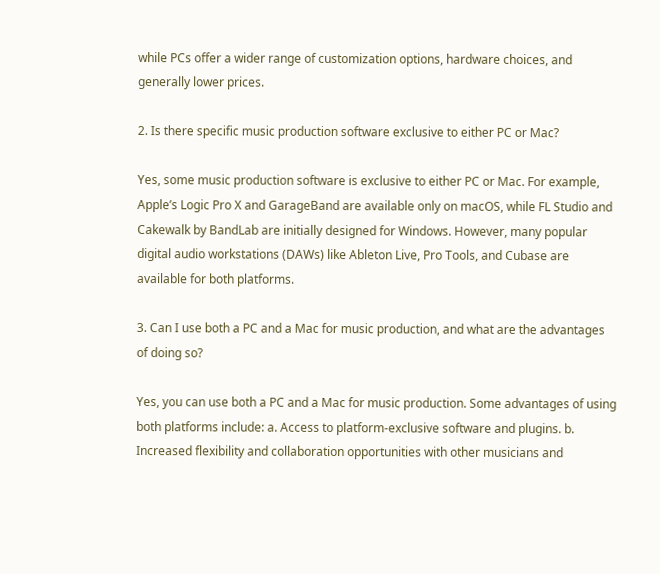while PCs offer a wider range of customization options, hardware choices, and generally lower prices.

2. Is there specific music production software exclusive to either PC or Mac?

Yes, some music production software is exclusive to either PC or Mac. For example, Apple’s Logic Pro X and GarageBand are available only on macOS, while FL Studio and Cakewalk by BandLab are initially designed for Windows. However, many popular digital audio workstations (DAWs) like Ableton Live, Pro Tools, and Cubase are available for both platforms.

3. Can I use both a PC and a Mac for music production, and what are the advantages of doing so?

Yes, you can use both a PC and a Mac for music production. Some advantages of using both platforms include: a. Access to platform-exclusive software and plugins. b. Increased flexibility and collaboration opportunities with other musicians and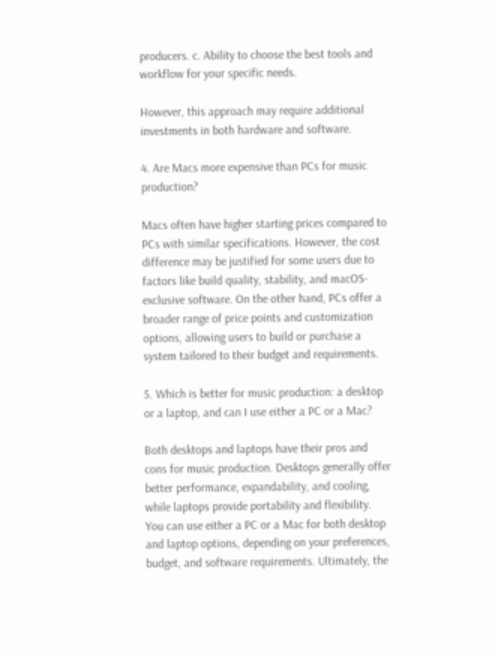producers. c. Ability to choose the best tools and workflow for your specific needs.

However, this approach may require additional investments in both hardware and software.

4. Are Macs more expensive than PCs for music production?

Macs often have higher starting prices compared to PCs with similar specifications. However, the cost difference may be justified for some users due to factors like build quality, stability, and macOS-exclusive software. On the other hand, PCs offer a broader range of price points and customization options, allowing users to build or purchase a system tailored to their budget and requirements.

5. Which is better for music production: a desktop or a laptop, and can I use either a PC or a Mac?

Both desktops and laptops have their pros and cons for music production. Desktops generally offer better performance, expandability, and cooling, while laptops provide portability and flexibility. You can use either a PC or a Mac for both desktop and laptop options, depending on your preferences, budget, and software requirements. Ultimately, the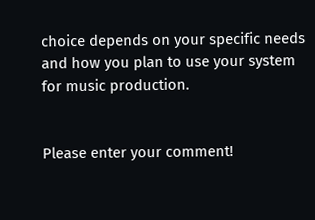choice depends on your specific needs and how you plan to use your system for music production.


Please enter your comment!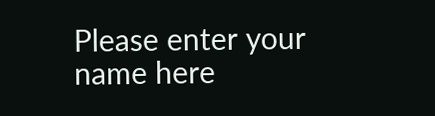Please enter your name here